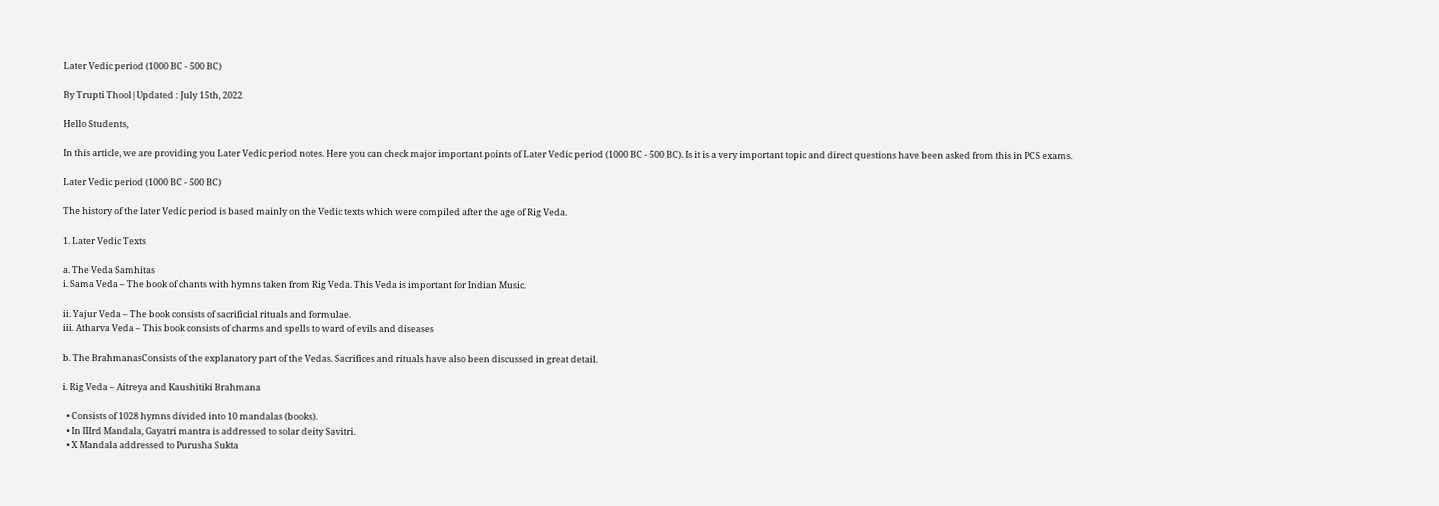Later Vedic period (1000 BC - 500 BC)

By Trupti Thool|Updated : July 15th, 2022

Hello Students,

In this article, we are providing you Later Vedic period notes. Here you can check major important points of Later Vedic period (1000 BC - 500 BC). Is it is a very important topic and direct questions have been asked from this in PCS exams.

Later Vedic period (1000 BC - 500 BC)

The history of the later Vedic period is based mainly on the Vedic texts which were compiled after the age of Rig Veda.

1. Later Vedic Texts

a. The Veda Samhitas
i. Sama Veda – The book of chants with hymns taken from Rig Veda. This Veda is important for Indian Music.

ii. Yajur Veda – The book consists of sacrificial rituals and formulae.
iii. Atharva Veda – This book consists of charms and spells to ward of evils and diseases

b. The BrahmanasConsists of the explanatory part of the Vedas. Sacrifices and rituals have also been discussed in great detail.

i. Rig Veda – Aitreya and Kaushitiki Brahmana

  • Consists of 1028 hymns divided into 10 mandalas (books).
  • In IIIrd Mandala, Gayatri mantra is addressed to solar deity Savitri.
  • X Mandala addressed to Purusha Sukta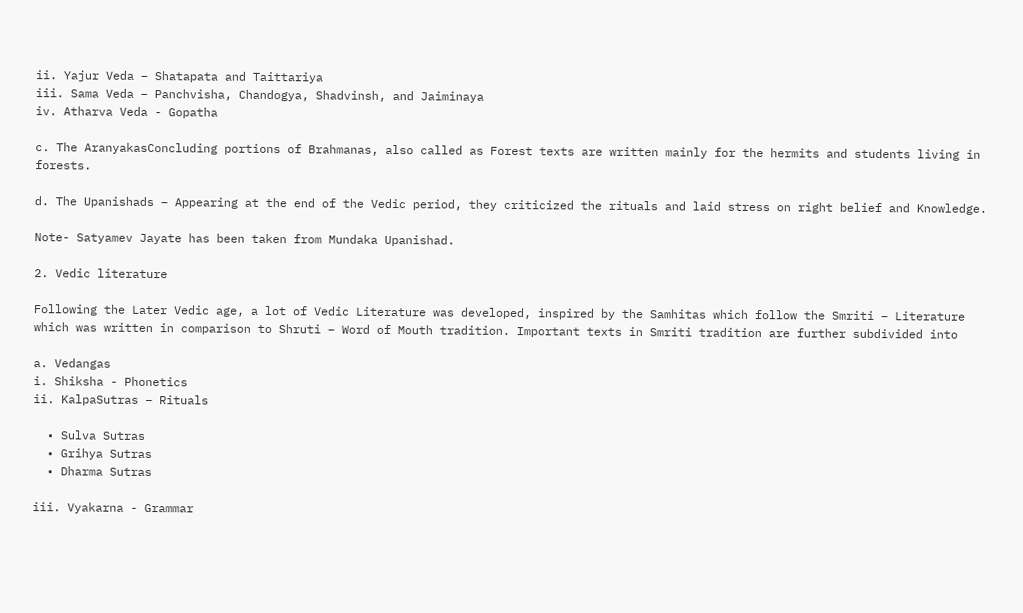ii. Yajur Veda – Shatapata and Taittariya
iii. Sama Veda – Panchvisha, Chandogya, Shadvinsh, and Jaiminaya
iv. Atharva Veda - Gopatha

c. The AranyakasConcluding portions of Brahmanas, also called as Forest texts are written mainly for the hermits and students living in forests.

d. The Upanishads – Appearing at the end of the Vedic period, they criticized the rituals and laid stress on right belief and Knowledge.

Note- Satyamev Jayate has been taken from Mundaka Upanishad.

2. Vedic literature

Following the Later Vedic age, a lot of Vedic Literature was developed, inspired by the Samhitas which follow the Smriti – Literature which was written in comparison to Shruti – Word of Mouth tradition. Important texts in Smriti tradition are further subdivided into

a. Vedangas
i. Shiksha - Phonetics
ii. KalpaSutras – Rituals

  • Sulva Sutras
  • Grihya Sutras
  • Dharma Sutras

iii. Vyakarna - Grammar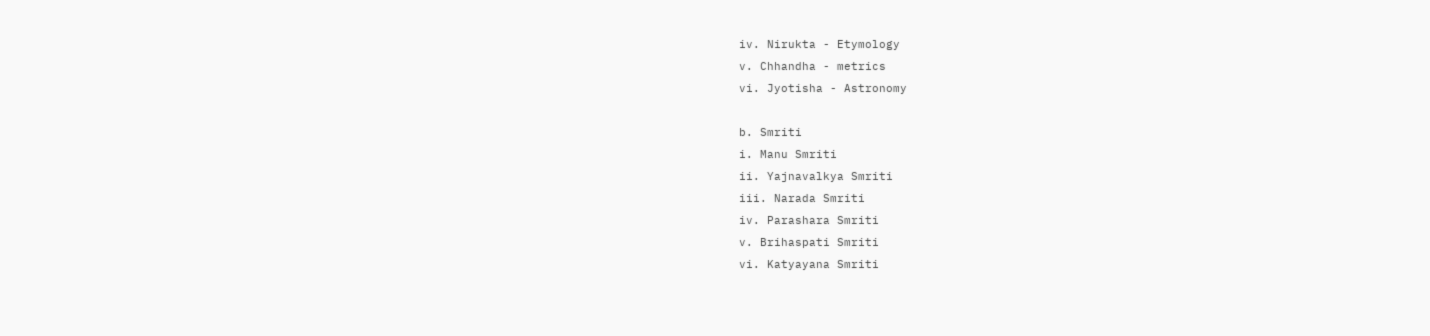iv. Nirukta - Etymology
v. Chhandha - metrics
vi. Jyotisha - Astronomy

b. Smriti
i. Manu Smriti
ii. Yajnavalkya Smriti
iii. Narada Smriti
iv. Parashara Smriti
v. Brihaspati Smriti
vi. Katyayana Smriti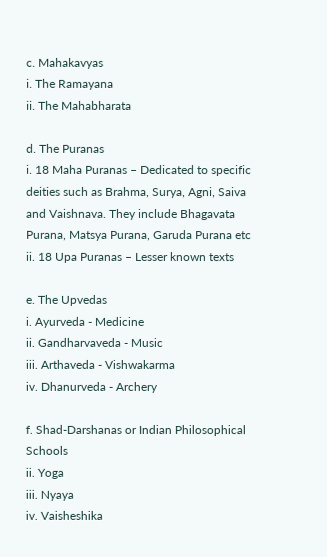c. Mahakavyas
i. The Ramayana
ii. The Mahabharata

d. The Puranas
i. 18 Maha Puranas – Dedicated to specific deities such as Brahma, Surya, Agni, Saiva and Vaishnava. They include Bhagavata Purana, Matsya Purana, Garuda Purana etc
ii. 18 Upa Puranas – Lesser known texts

e. The Upvedas
i. Ayurveda - Medicine
ii. Gandharvaveda - Music
iii. Arthaveda - Vishwakarma
iv. Dhanurveda - Archery

f. Shad-Darshanas or Indian Philosophical Schools
ii. Yoga
iii. Nyaya
iv. Vaisheshika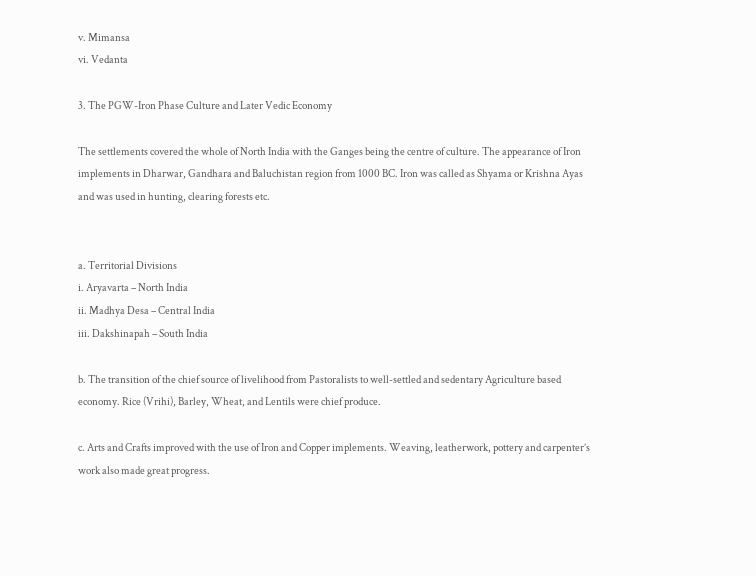v. Mimansa
vi. Vedanta

3. The PGW-Iron Phase Culture and Later Vedic Economy

The settlements covered the whole of North India with the Ganges being the centre of culture. The appearance of Iron implements in Dharwar, Gandhara and Baluchistan region from 1000 BC. Iron was called as Shyama or Krishna Ayas and was used in hunting, clearing forests etc.


a. Territorial Divisions
i. Aryavarta – North India
ii. Madhya Desa – Central India
iii. Dakshinapah – South India

b. The transition of the chief source of livelihood from Pastoralists to well-settled and sedentary Agriculture based economy. Rice (Vrihi), Barley, Wheat, and Lentils were chief produce.

c. Arts and Crafts improved with the use of Iron and Copper implements. Weaving, leatherwork, pottery and carpenter’s work also made great progress.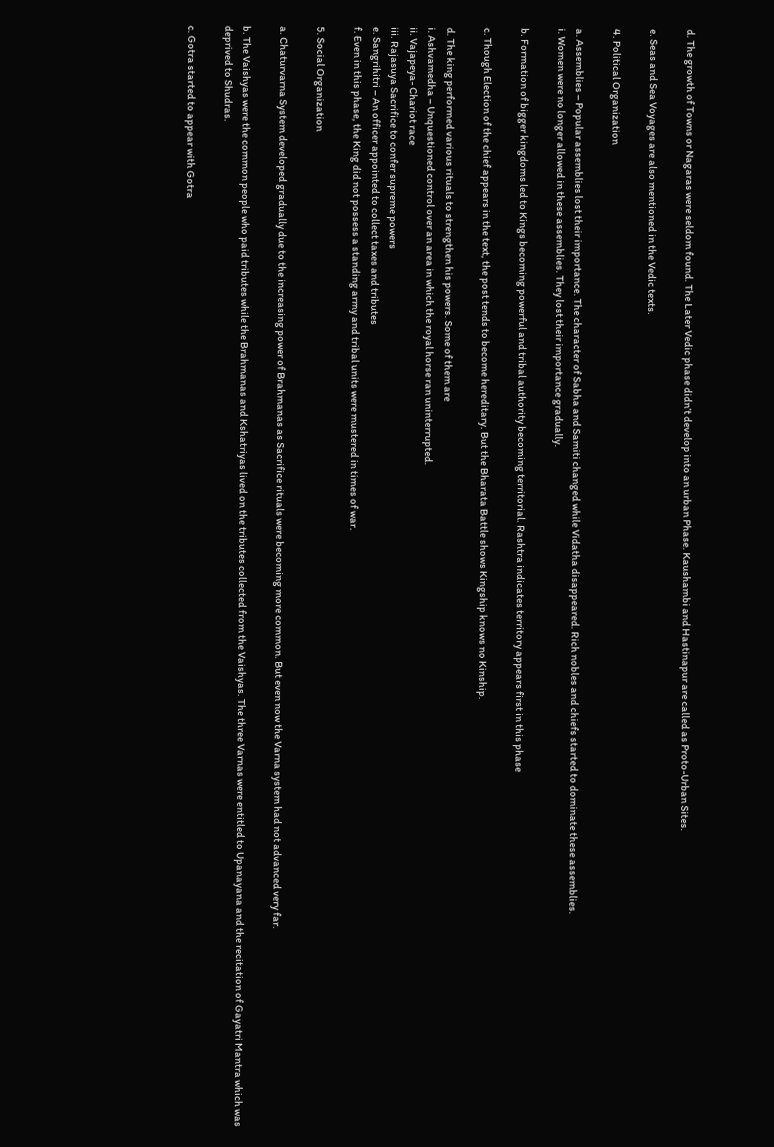d. The growth of Towns or Nagaras were seldom found. The Later Vedic phase didn’t develop into an urban Phase. Kaushambi and Hastinapur are called as Proto-Urban Sites.

e. Seas and Sea Voyages are also mentioned in the Vedic texts.

4. Political Organization

a. Assemblies – Popular assemblies lost their importance. The character of Sabha and Samiti changed while Vidatha disappeared. Rich nobles and chiefs started to dominate these assemblies.
i. Women were no longer allowed in these assemblies. They lost their importance gradually.

b. Formation of bigger kingdoms led to Kings becoming powerful and tribal authority becoming territorial. Rashtra indicates territory appears first in this phase

c. Though Election of the chief appears in the text, the post tends to become hereditary. But the Bharata Battle shows Kingship knows no Kinship.

d. The king performed various rituals to strengthen his powers. Some of them are
i. Ashvamedha – Unquestioned control over an area in which the royal horse ran uninterrupted.
ii. Vajapeya- Chariot race
iii. Rajasuya Sacrifice to confer supreme powers
e. Sangrihitri – An officer appointed to collect taxes and tributes
f. Even in this phase, the King did not possess a standing army and tribal units were mustered in times of war.

5. Social Organization

a. Chaturvarna System developed gradually due to the increasing power of Brahmanas as Sacrifice rituals were becoming more common. But even now the Varna system had not advanced very far.

b. The Vaishyas were the common people who paid tributes while the Brahmanas and Kshatriyas lived on the tributes collected from the Vaishyas. The three Varnas were entitled to Upanayana and the recitation of Gayatri Mantra which was deprived to Shudras.

c. Gotra started to appear with Gotra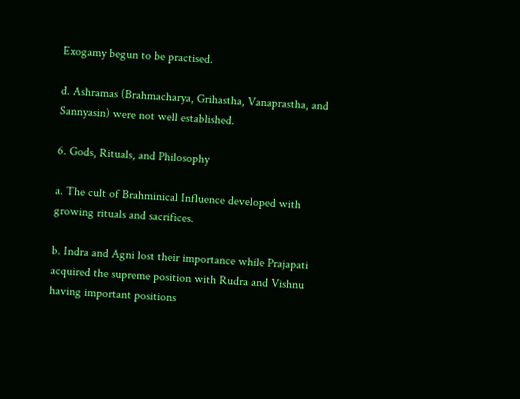Exogamy begun to be practised.

d. Ashramas (Brahmacharya, Grihastha, Vanaprastha, and Sannyasin) were not well established.

6. Gods, Rituals, and Philosophy

a. The cult of Brahminical Influence developed with growing rituals and sacrifices.

b. Indra and Agni lost their importance while Prajapati acquired the supreme position with Rudra and Vishnu having important positions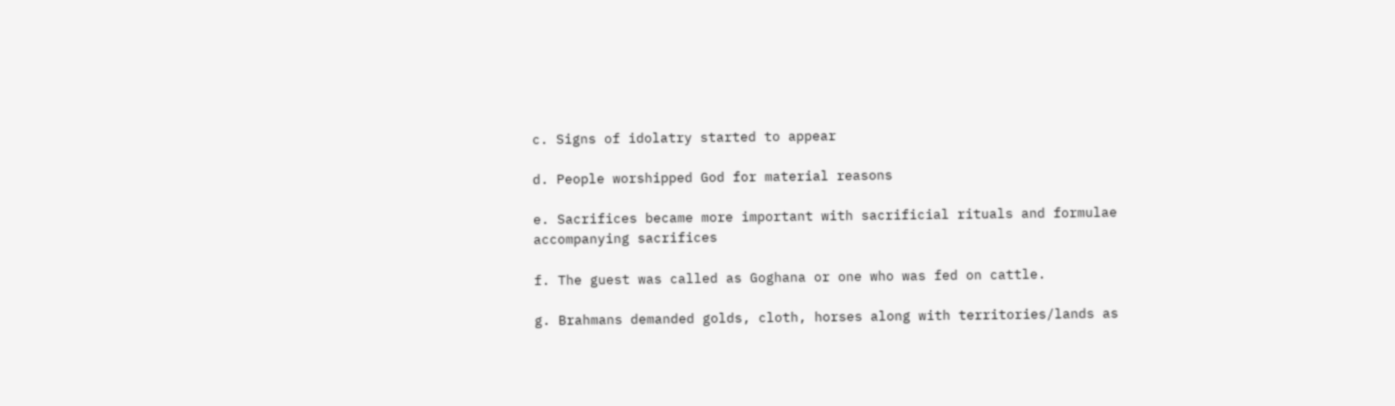c. Signs of idolatry started to appear

d. People worshipped God for material reasons

e. Sacrifices became more important with sacrificial rituals and formulae accompanying sacrifices

f. The guest was called as Goghana or one who was fed on cattle.

g. Brahmans demanded golds, cloth, horses along with territories/lands as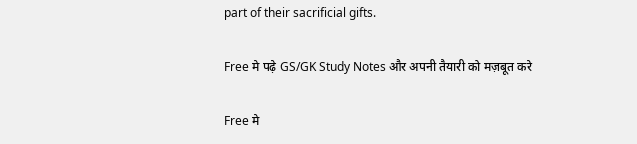part of their sacrificial gifts.

Free मे पढ़े GS/GK Study Notes और अपनी तैयारी को मज़बूत करे

Free मे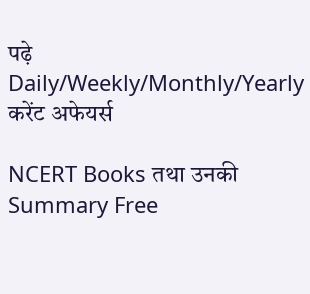पढ़े Daily/Weekly/Monthly/Yearly करेंट अफेयर्स

NCERT Books तथा उनकी Summary Free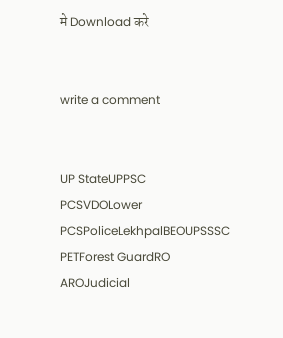मे Download करे


write a comment


UP StateUPPSC PCSVDOLower PCSPoliceLekhpalBEOUPSSSC PETForest GuardRO AROJudicial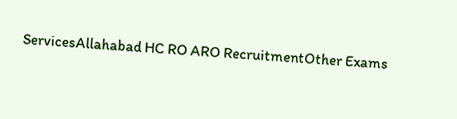ServicesAllahabad HC RO ARO RecruitmentOther Exams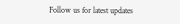Follow us for latest updates